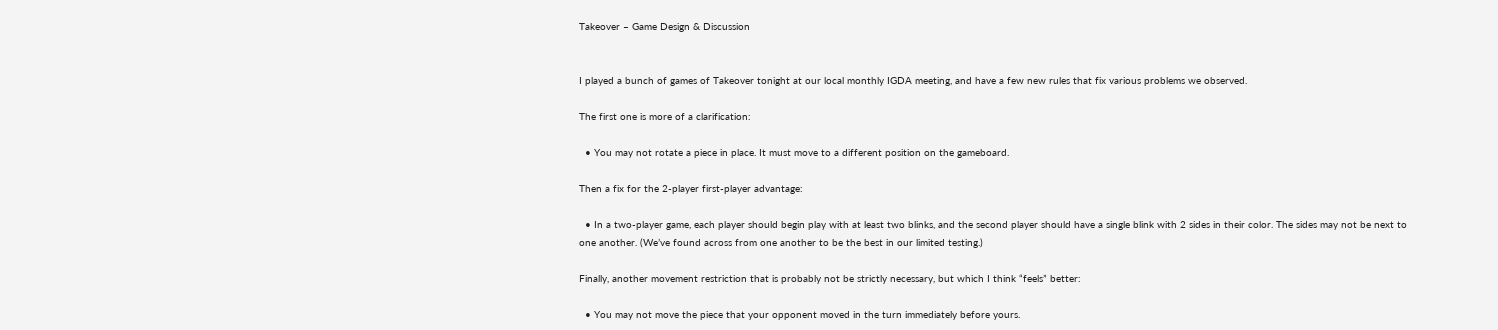Takeover – Game Design & Discussion


I played a bunch of games of Takeover tonight at our local monthly IGDA meeting, and have a few new rules that fix various problems we observed.

The first one is more of a clarification:

  • You may not rotate a piece in place. It must move to a different position on the gameboard.

Then a fix for the 2-player first-player advantage:

  • In a two-player game, each player should begin play with at least two blinks, and the second player should have a single blink with 2 sides in their color. The sides may not be next to one another. (We’ve found across from one another to be the best in our limited testing.)

Finally, another movement restriction that is probably not be strictly necessary, but which I think “feels” better:

  • You may not move the piece that your opponent moved in the turn immediately before yours.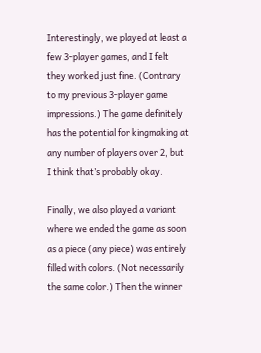Interestingly, we played at least a few 3-player games, and I felt they worked just fine. (Contrary to my previous 3-player game impressions.) The game definitely has the potential for kingmaking at any number of players over 2, but I think that’s probably okay.

Finally, we also played a variant where we ended the game as soon as a piece (any piece) was entirely filled with colors. (Not necessarily the same color.) Then the winner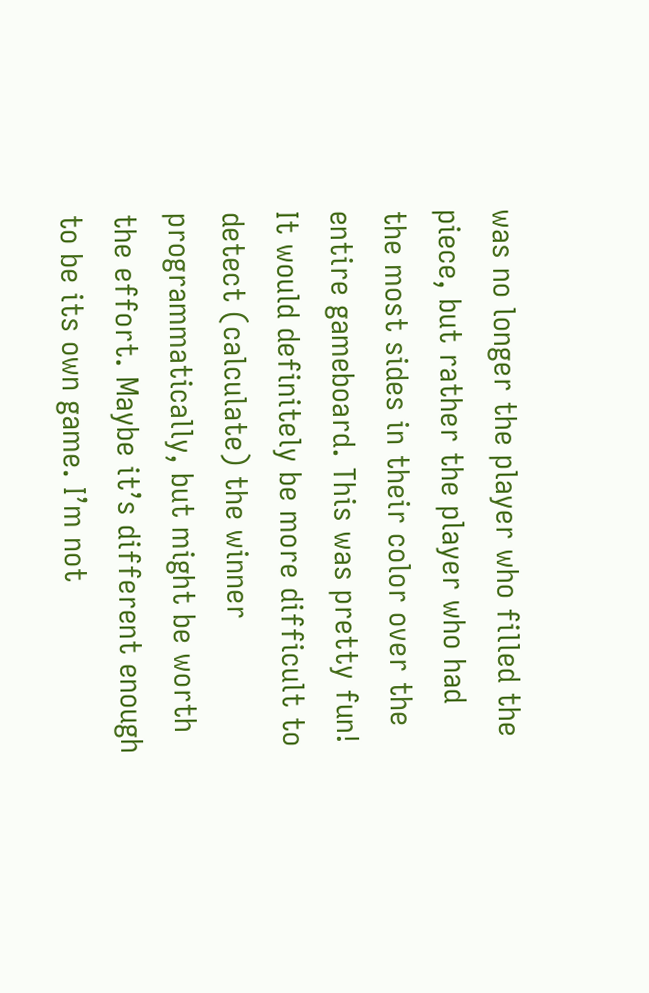was no longer the player who filled the piece, but rather the player who had the most sides in their color over the entire gameboard. This was pretty fun! It would definitely be more difficult to detect (calculate) the winner programmatically, but might be worth the effort. Maybe it’s different enough to be its own game. I’m not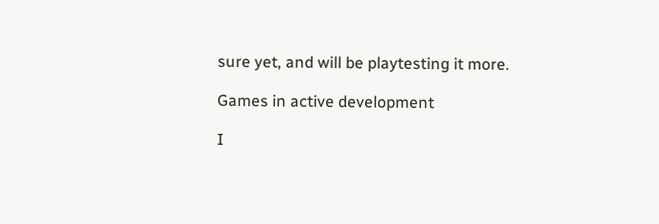sure yet, and will be playtesting it more.

Games in active development

I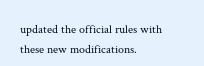updated the official rules with these new modifications.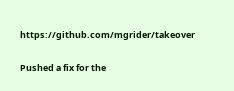https://github.com/mgrider/takeover


Pushed a fix for the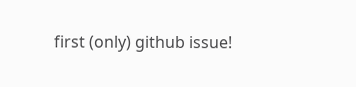first (only) github issue!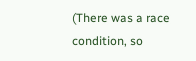(There was a race condition, so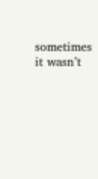sometimes it wasn’t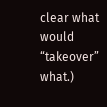clear what would “takeover” what.)